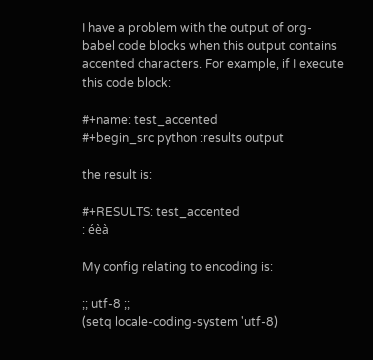I have a problem with the output of org-babel code blocks when this output contains accented characters. For example, if I execute this code block:

#+name: test_accented
#+begin_src python :results output

the result is:

#+RESULTS: test_accented
: éèà

My config relating to encoding is:

;; utf-8 ;;
(setq locale-coding-system 'utf-8)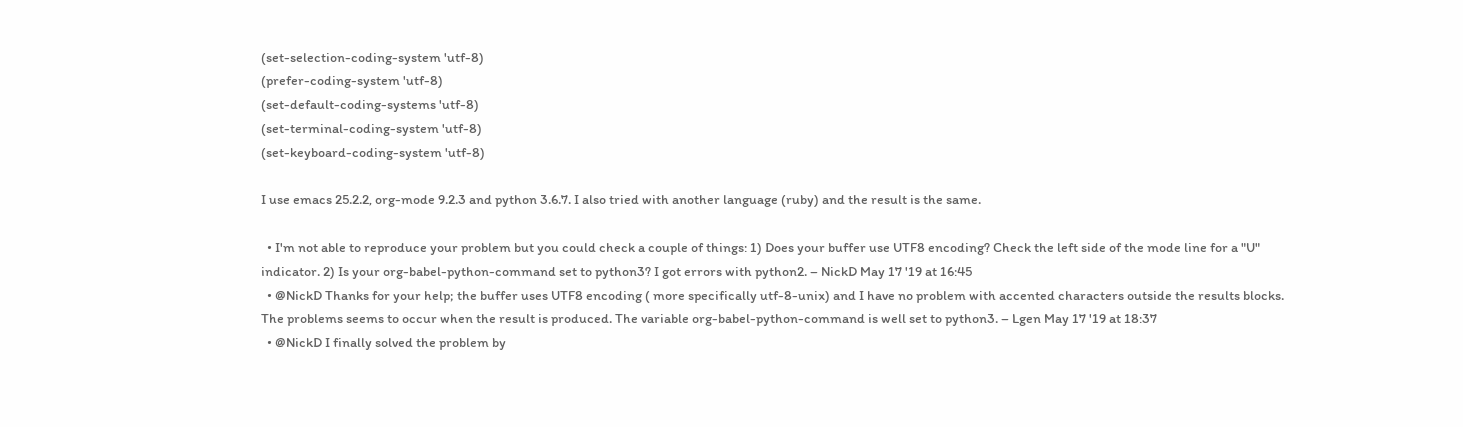(set-selection-coding-system 'utf-8)
(prefer-coding-system 'utf-8)
(set-default-coding-systems 'utf-8)
(set-terminal-coding-system 'utf-8)
(set-keyboard-coding-system 'utf-8)

I use emacs 25.2.2, org-mode 9.2.3 and python 3.6.7. I also tried with another language (ruby) and the result is the same.

  • I'm not able to reproduce your problem but you could check a couple of things: 1) Does your buffer use UTF8 encoding? Check the left side of the mode line for a "U" indicator. 2) Is your org-babel-python-command set to python3? I got errors with python2. – NickD May 17 '19 at 16:45
  • @NickD Thanks for your help; the buffer uses UTF8 encoding ( more specifically utf-8-unix) and I have no problem with accented characters outside the results blocks. The problems seems to occur when the result is produced. The variable org-babel-python-command is well set to python3. – Lgen May 17 '19 at 18:37
  • @NickD I finally solved the problem by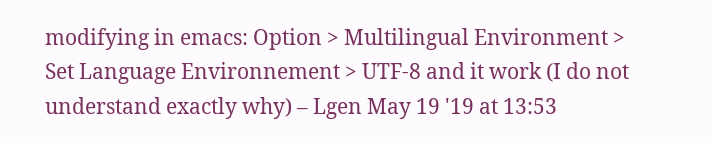modifying in emacs: Option > Multilingual Environment > Set Language Environnement > UTF-8 and it work (I do not understand exactly why) – Lgen May 19 '19 at 13:53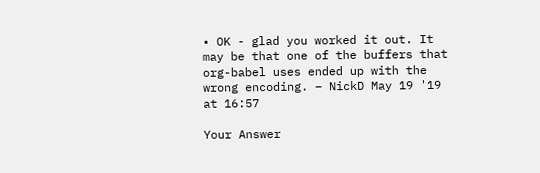• OK - glad you worked it out. It may be that one of the buffers that org-babel uses ended up with the wrong encoding. – NickD May 19 '19 at 16:57

Your Answer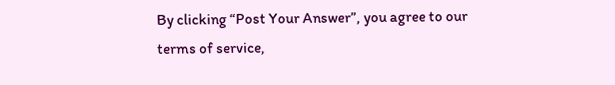By clicking “Post Your Answer”, you agree to our terms of service,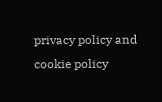privacy policy and cookie policy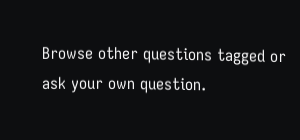Browse other questions tagged or ask your own question.